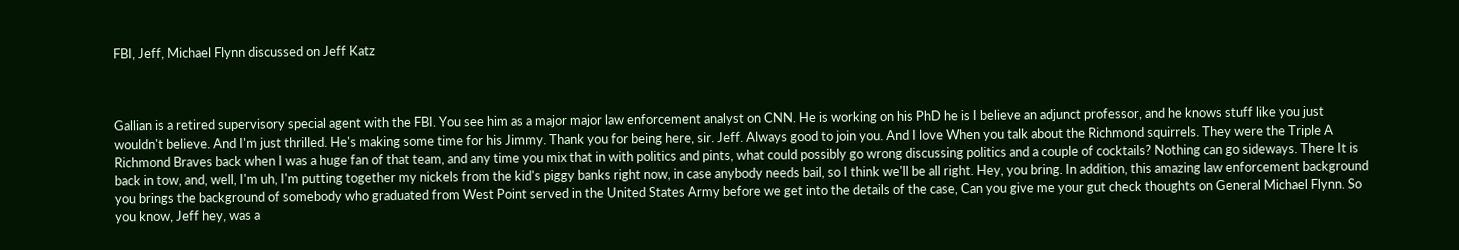FBI, Jeff, Michael Flynn discussed on Jeff Katz



Gallian is a retired supervisory special agent with the FBI. You see him as a major major law enforcement analyst on CNN. He is working on his PhD he is I believe an adjunct professor, and he knows stuff like you just wouldn't believe. And I'm just thrilled. He's making some time for his Jimmy. Thank you for being here, sir. Jeff. Always good to join you. And I love When you talk about the Richmond squirrels. They were the Triple A Richmond Braves back when I was a huge fan of that team, and any time you mix that in with politics and pints, what could possibly go wrong discussing politics and a couple of cocktails? Nothing can go sideways. There It is back in tow, and, well, I'm uh, I'm putting together my nickels from the kid's piggy banks right now, in case anybody needs bail, so I think we'll be all right. Hey, you bring. In addition, this amazing law enforcement background you brings the background of somebody who graduated from West Point served in the United States Army before we get into the details of the case, Can you give me your gut check thoughts on General Michael Flynn. So you know, Jeff hey, was a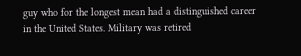guy who for the longest mean had a distinguished career in the United States. Military was retired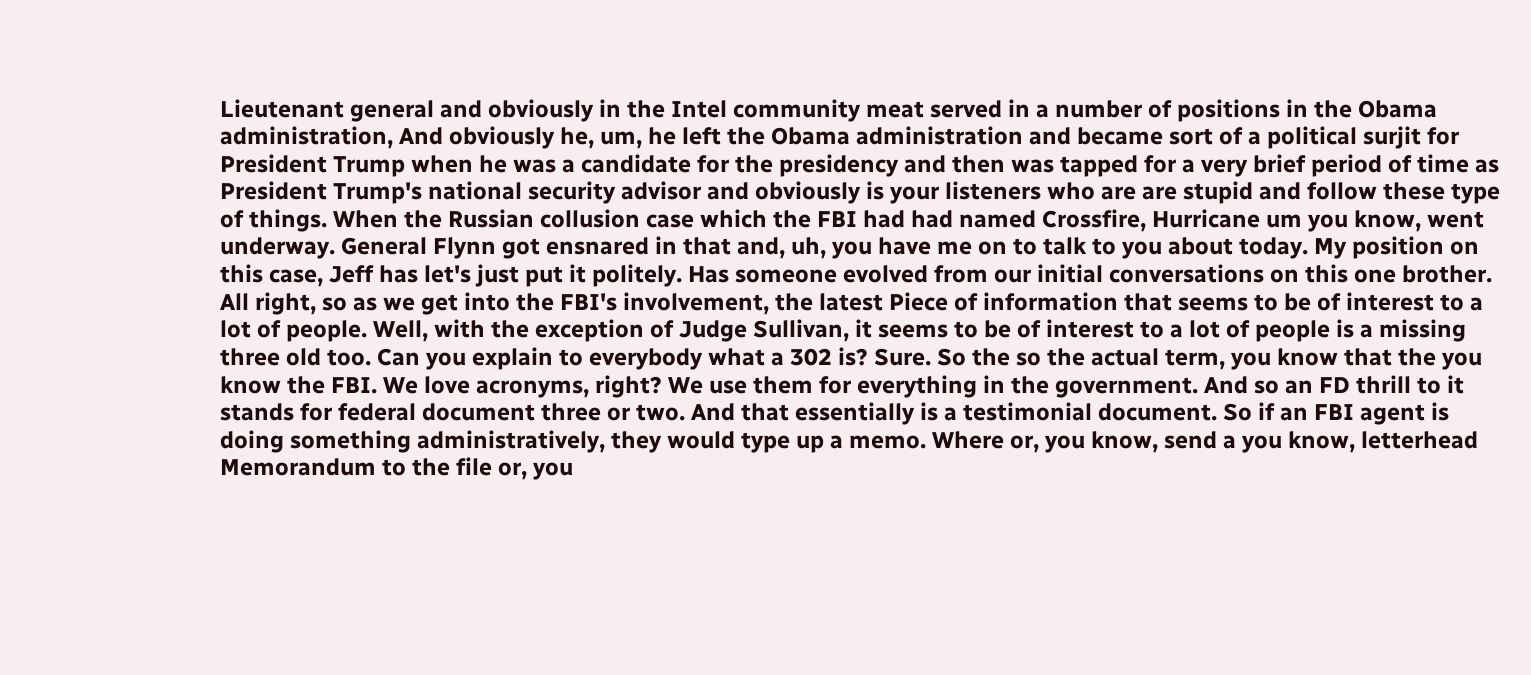Lieutenant general and obviously in the Intel community meat served in a number of positions in the Obama administration, And obviously he, um, he left the Obama administration and became sort of a political surjit for President Trump when he was a candidate for the presidency and then was tapped for a very brief period of time as President Trump's national security advisor and obviously is your listeners who are are stupid and follow these type of things. When the Russian collusion case which the FBI had had named Crossfire, Hurricane um you know, went underway. General Flynn got ensnared in that and, uh, you have me on to talk to you about today. My position on this case, Jeff has let's just put it politely. Has someone evolved from our initial conversations on this one brother. All right, so as we get into the FBI's involvement, the latest Piece of information that seems to be of interest to a lot of people. Well, with the exception of Judge Sullivan, it seems to be of interest to a lot of people is a missing three old too. Can you explain to everybody what a 302 is? Sure. So the so the actual term, you know that the you know the FBI. We love acronyms, right? We use them for everything in the government. And so an FD thrill to it stands for federal document three or two. And that essentially is a testimonial document. So if an FBI agent is doing something administratively, they would type up a memo. Where or, you know, send a you know, letterhead Memorandum to the file or, you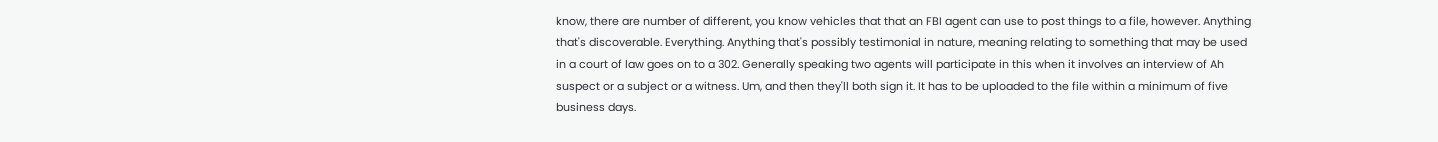know, there are number of different, you know vehicles that that an FBI agent can use to post things to a file, however. Anything that's discoverable. Everything. Anything that's possibly testimonial in nature, meaning relating to something that may be used in a court of law goes on to a 302. Generally speaking two agents will participate in this when it involves an interview of Ah suspect or a subject or a witness. Um, and then they'll both sign it. It has to be uploaded to the file within a minimum of five business days.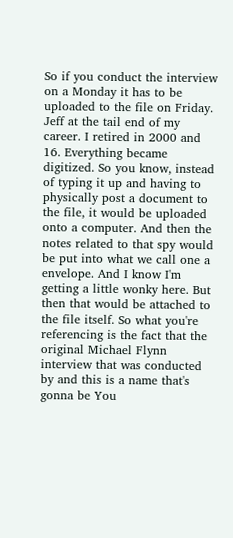So if you conduct the interview on a Monday it has to be uploaded to the file on Friday. Jeff at the tail end of my career. I retired in 2000 and 16. Everything became digitized. So you know, instead of typing it up and having to physically post a document to the file, it would be uploaded onto a computer. And then the notes related to that spy would be put into what we call one a envelope. And I know I'm getting a little wonky here. But then that would be attached to the file itself. So what you're referencing is the fact that the original Michael Flynn interview that was conducted by and this is a name that's gonna be You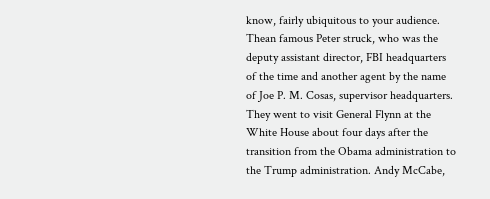know, fairly ubiquitous to your audience. Thean famous Peter struck, who was the deputy assistant director, FBI headquarters of the time and another agent by the name of Joe P. M. Cosas, supervisor headquarters. They went to visit General Flynn at the White House about four days after the transition from the Obama administration to the Trump administration. Andy McCabe,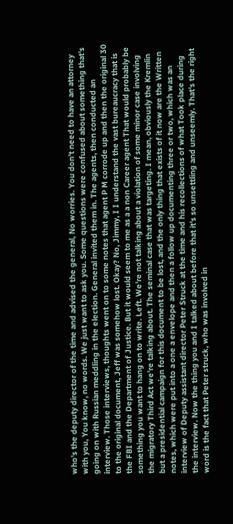who's the deputy director of the time and advised the general, No worries. You don't need to have an attorney with you, You know, no words. We just want to ask you. Some questions were confused about something that's going on with Russian meddling in the election. General invited them in. The agents, then conducted an interview. Those interviews, thoughts went on to some notes that agent P M corrode up and then the original 30 to the original document, Jeff was somehow lost. Okay? No, Jimmy, I I understand the vast bureaucracy that is the FBI and the Department of Justice. But it would seem to me as a a non Career agent That would probably be something you want to hang on to write. Left. We're not talking about a violation of some minor case involving the migratory Third Act we're talking about. The seminal case that was targeting. I mean, obviously the Kremlin but a presidential campaign for this document to be lost, and the only thing that exists of it now are the Written notes, which were put into a one a envelope and then a follow up documenting three or two, which was an interview of Deputy assistant director Peter Struck at the time and his recollections of what Took place during the interview. Now the thing you and I talked about before that it's so unsettling and unseemly. That's the right word is the fact that Peter struck, who was involved in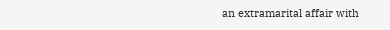an extramarital affair with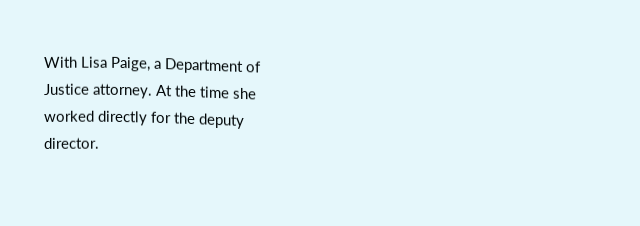With Lisa Paige, a Department of Justice attorney. At the time she worked directly for the deputy director.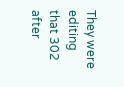They were editing that 302 after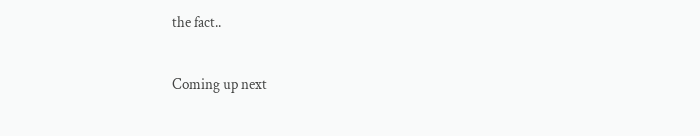the fact..

Coming up next